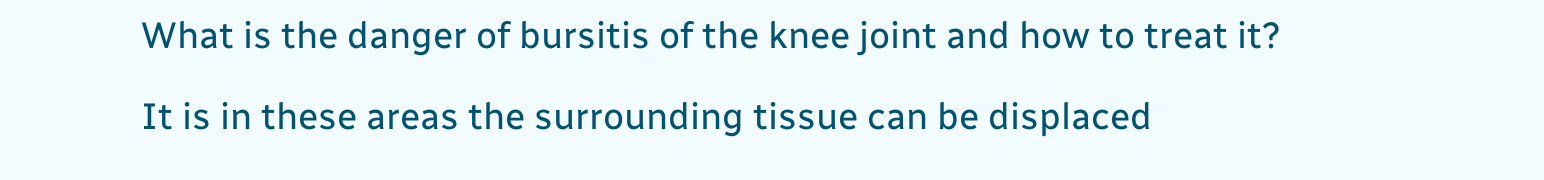What is the danger of bursitis of the knee joint and how to treat it?

It is in these areas the surrounding tissue can be displaced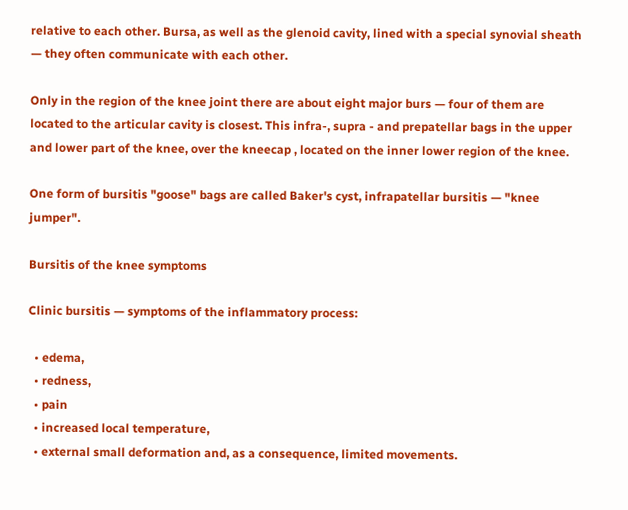relative to each other. Bursa, as well as the glenoid cavity, lined with a special synovial sheath — they often communicate with each other.

Only in the region of the knee joint there are about eight major burs — four of them are located to the articular cavity is closest. This infra-, supra - and prepatellar bags in the upper and lower part of the knee, over the kneecap , located on the inner lower region of the knee.

One form of bursitis "goose" bags are called Baker's cyst, infrapatellar bursitis — "knee jumper".

Bursitis of the knee symptoms

Clinic bursitis — symptoms of the inflammatory process:

  • edema,
  • redness,
  • pain
  • increased local temperature,
  • external small deformation and, as a consequence, limited movements.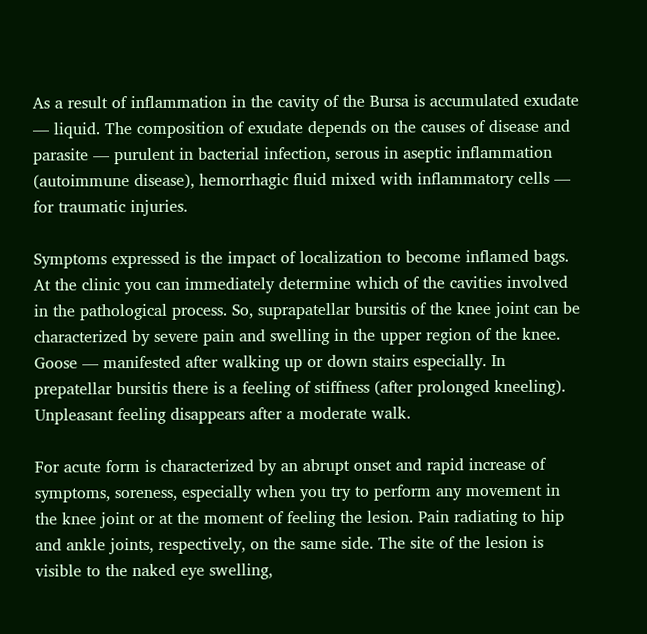As a result of inflammation in the cavity of the Bursa is accumulated exudate — liquid. The composition of exudate depends on the causes of disease and parasite — purulent in bacterial infection, serous in aseptic inflammation (autoimmune disease), hemorrhagic fluid mixed with inflammatory cells — for traumatic injuries.

Symptoms expressed is the impact of localization to become inflamed bags. At the clinic you can immediately determine which of the cavities involved in the pathological process. So, suprapatellar bursitis of the knee joint can be characterized by severe pain and swelling in the upper region of the knee. Goose — manifested after walking up or down stairs especially. In prepatellar bursitis there is a feeling of stiffness (after prolonged kneeling). Unpleasant feeling disappears after a moderate walk.

For acute form is characterized by an abrupt onset and rapid increase of symptoms, soreness, especially when you try to perform any movement in the knee joint or at the moment of feeling the lesion. Pain radiating to hip and ankle joints, respectively, on the same side. The site of the lesion is visible to the naked eye swelling,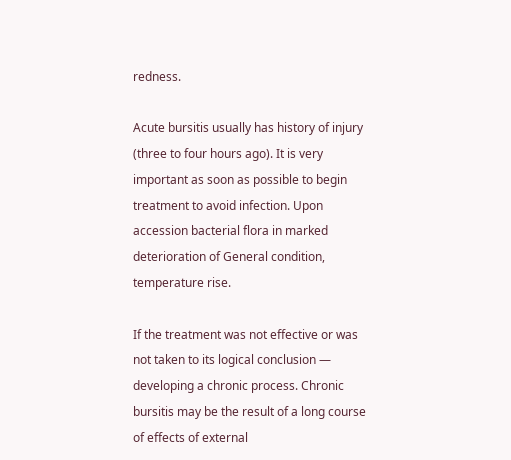redness.

Acute bursitis usually has history of injury (three to four hours ago). It is very important as soon as possible to begin treatment to avoid infection. Upon accession bacterial flora in marked deterioration of General condition, temperature rise.

If the treatment was not effective or was not taken to its logical conclusion — developing a chronic process. Chronic bursitis may be the result of a long course of effects of external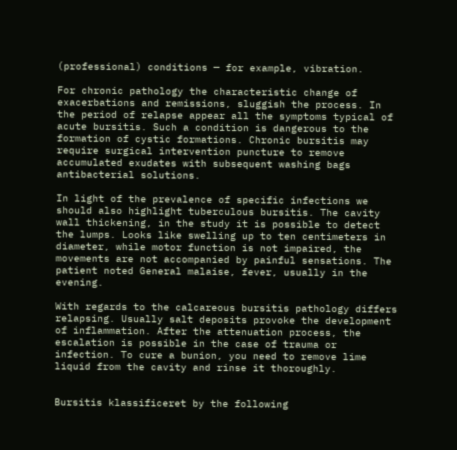(professional) conditions — for example, vibration.

For chronic pathology the characteristic change of exacerbations and remissions, sluggish the process. In the period of relapse appear all the symptoms typical of acute bursitis. Such a condition is dangerous to the formation of cystic formations. Chronic bursitis may require surgical intervention puncture to remove accumulated exudates with subsequent washing bags antibacterial solutions.

In light of the prevalence of specific infections we should also highlight tuberculous bursitis. The cavity wall thickening, in the study it is possible to detect the lumps. Looks like swelling up to ten centimeters in diameter, while motor function is not impaired, the movements are not accompanied by painful sensations. The patient noted General malaise, fever, usually in the evening.

With regards to the calcareous bursitis pathology differs relapsing. Usually salt deposits provoke the development of inflammation. After the attenuation process, the escalation is possible in the case of trauma or infection. To cure a bunion, you need to remove lime liquid from the cavity and rinse it thoroughly.


Bursitis klassificeret by the following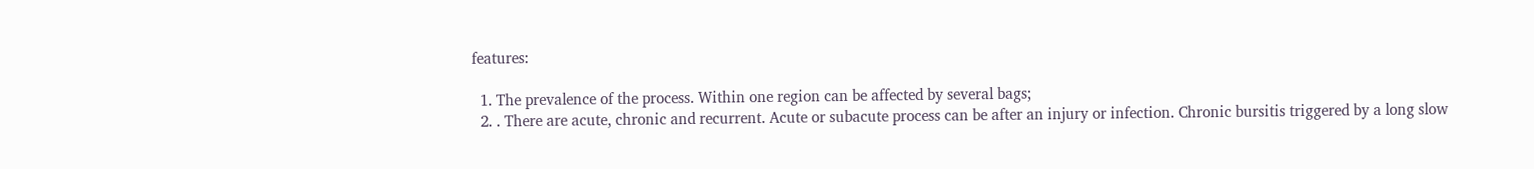features:

  1. The prevalence of the process. Within one region can be affected by several bags;
  2. . There are acute, chronic and recurrent. Acute or subacute process can be after an injury or infection. Chronic bursitis triggered by a long slow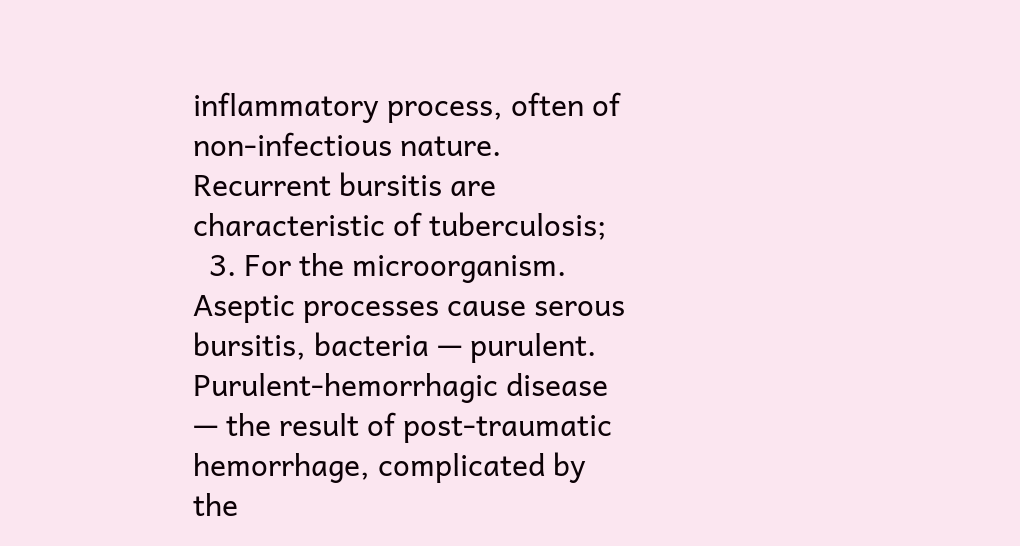inflammatory process, often of non-infectious nature. Recurrent bursitis are characteristic of tuberculosis;
  3. For the microorganism. Aseptic processes cause serous bursitis, bacteria — purulent. Purulent-hemorrhagic disease — the result of post-traumatic hemorrhage, complicated by the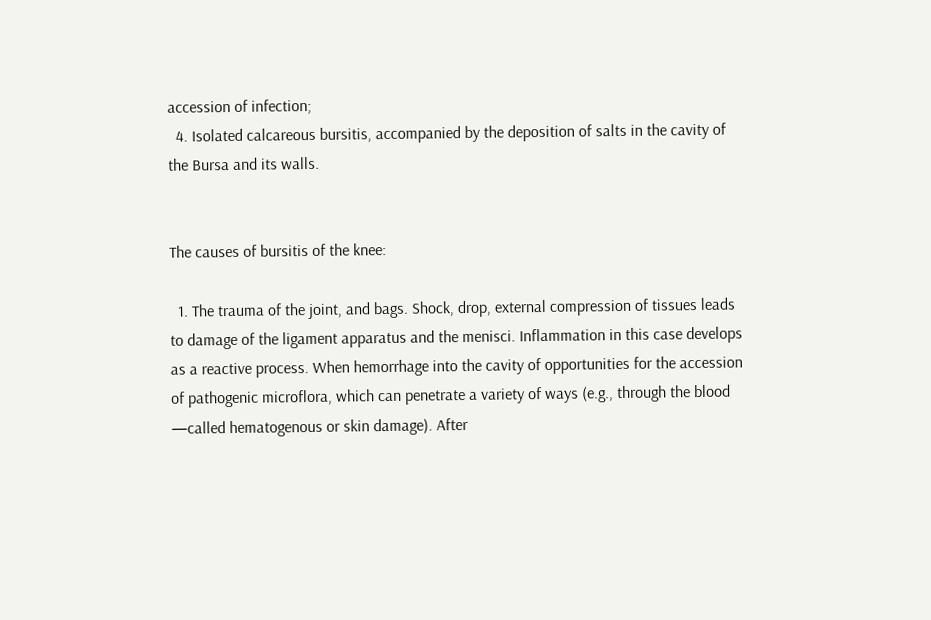accession of infection;
  4. Isolated calcareous bursitis, accompanied by the deposition of salts in the cavity of the Bursa and its walls.


The causes of bursitis of the knee:

  1. The trauma of the joint, and bags. Shock, drop, external compression of tissues leads to damage of the ligament apparatus and the menisci. Inflammation in this case develops as a reactive process. When hemorrhage into the cavity of opportunities for the accession of pathogenic microflora, which can penetrate a variety of ways (e.g., through the blood —called hematogenous or skin damage). After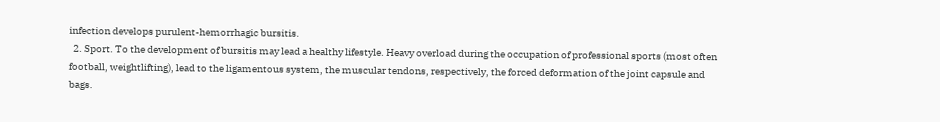infection develops purulent-hemorrhagic bursitis.
  2. Sport. To the development of bursitis may lead a healthy lifestyle. Heavy overload during the occupation of professional sports (most often football, weightlifting), lead to the ligamentous system, the muscular tendons, respectively, the forced deformation of the joint capsule and bags.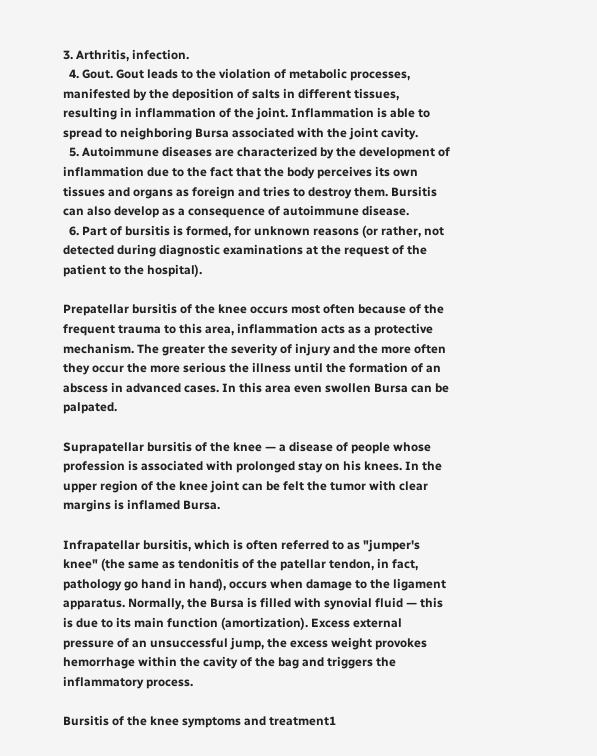3. Arthritis, infection.
  4. Gout. Gout leads to the violation of metabolic processes, manifested by the deposition of salts in different tissues, resulting in inflammation of the joint. Inflammation is able to spread to neighboring Bursa associated with the joint cavity.
  5. Autoimmune diseases are characterized by the development of inflammation due to the fact that the body perceives its own tissues and organs as foreign and tries to destroy them. Bursitis can also develop as a consequence of autoimmune disease.
  6. Part of bursitis is formed, for unknown reasons (or rather, not detected during diagnostic examinations at the request of the patient to the hospital).

Prepatellar bursitis of the knee occurs most often because of the frequent trauma to this area, inflammation acts as a protective mechanism. The greater the severity of injury and the more often they occur the more serious the illness until the formation of an abscess in advanced cases. In this area even swollen Bursa can be palpated.

Suprapatellar bursitis of the knee — a disease of people whose profession is associated with prolonged stay on his knees. In the upper region of the knee joint can be felt the tumor with clear margins is inflamed Bursa.

Infrapatellar bursitis, which is often referred to as "jumper's knee" (the same as tendonitis of the patellar tendon, in fact, pathology go hand in hand), occurs when damage to the ligament apparatus. Normally, the Bursa is filled with synovial fluid — this is due to its main function (amortization). Excess external pressure of an unsuccessful jump, the excess weight provokes hemorrhage within the cavity of the bag and triggers the inflammatory process.

Bursitis of the knee symptoms and treatment1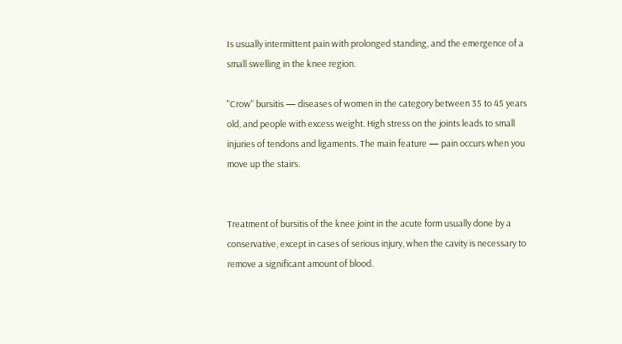Is usually intermittent pain with prolonged standing, and the emergence of a small swelling in the knee region.

"Crow" bursitis — diseases of women in the category between 35 to 45 years old, and people with excess weight. High stress on the joints leads to small injuries of tendons and ligaments. The main feature — pain occurs when you move up the stairs.


Treatment of bursitis of the knee joint in the acute form usually done by a conservative, except in cases of serious injury, when the cavity is necessary to remove a significant amount of blood.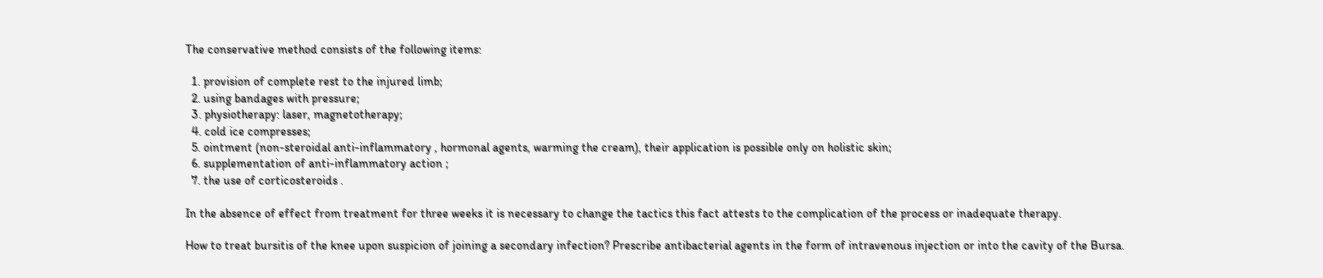The conservative method consists of the following items:

  1. provision of complete rest to the injured limb;
  2. using bandages with pressure;
  3. physiotherapy: laser, magnetotherapy;
  4. cold ice compresses;
  5. ointment (non-steroidal anti-inflammatory , hormonal agents, warming the cream), their application is possible only on holistic skin;
  6. supplementation of anti-inflammatory action ;
  7. the use of corticosteroids .

In the absence of effect from treatment for three weeks it is necessary to change the tactics this fact attests to the complication of the process or inadequate therapy.

How to treat bursitis of the knee upon suspicion of joining a secondary infection? Prescribe antibacterial agents in the form of intravenous injection or into the cavity of the Bursa.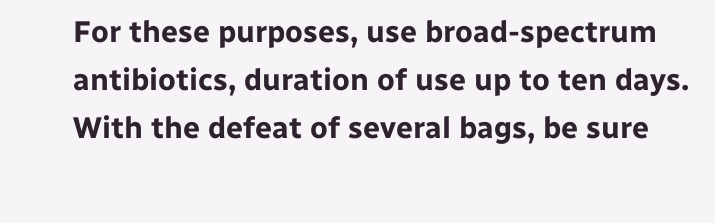For these purposes, use broad-spectrum antibiotics, duration of use up to ten days. With the defeat of several bags, be sure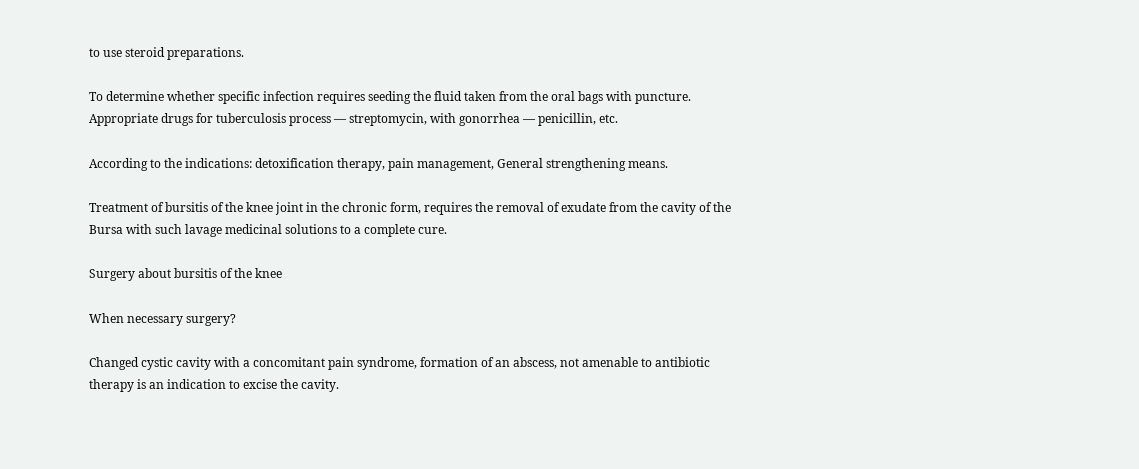to use steroid preparations.

To determine whether specific infection requires seeding the fluid taken from the oral bags with puncture. Appropriate drugs for tuberculosis process — streptomycin, with gonorrhea — penicillin, etc.

According to the indications: detoxification therapy, pain management, General strengthening means.

Treatment of bursitis of the knee joint in the chronic form, requires the removal of exudate from the cavity of the Bursa with such lavage medicinal solutions to a complete cure.

Surgery about bursitis of the knee

When necessary surgery?

Changed cystic cavity with a concomitant pain syndrome, formation of an abscess, not amenable to antibiotic therapy is an indication to excise the cavity.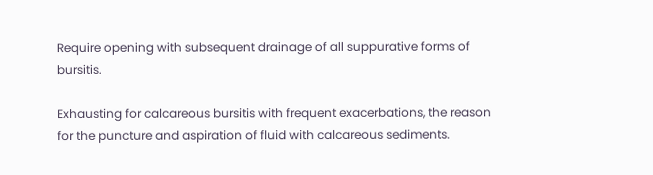Require opening with subsequent drainage of all suppurative forms of bursitis.

Exhausting for calcareous bursitis with frequent exacerbations, the reason for the puncture and aspiration of fluid with calcareous sediments.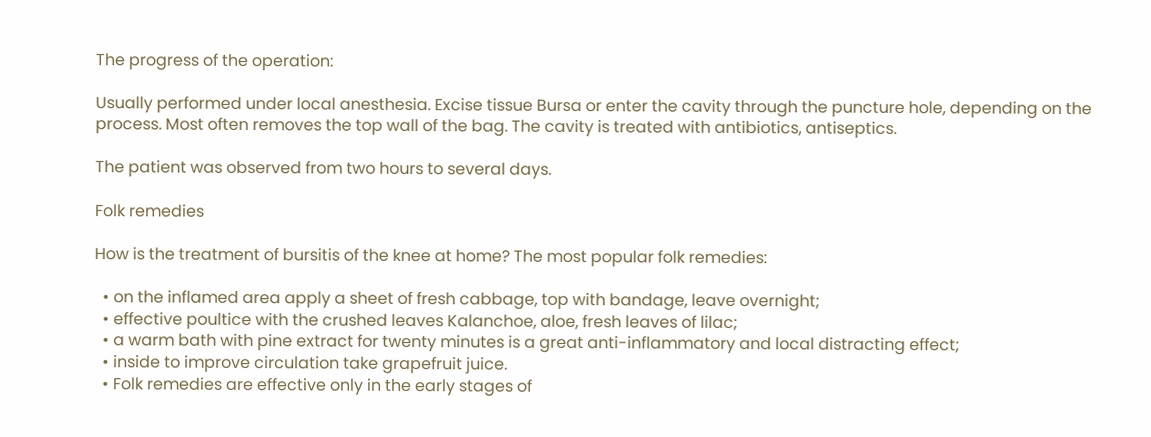The progress of the operation:

Usually performed under local anesthesia. Excise tissue Bursa or enter the cavity through the puncture hole, depending on the process. Most often removes the top wall of the bag. The cavity is treated with antibiotics, antiseptics.

The patient was observed from two hours to several days.

Folk remedies

How is the treatment of bursitis of the knee at home? The most popular folk remedies:

  • on the inflamed area apply a sheet of fresh cabbage, top with bandage, leave overnight;
  • effective poultice with the crushed leaves Kalanchoe, aloe, fresh leaves of lilac;
  • a warm bath with pine extract for twenty minutes is a great anti-inflammatory and local distracting effect;
  • inside to improve circulation take grapefruit juice.
  • Folk remedies are effective only in the early stages of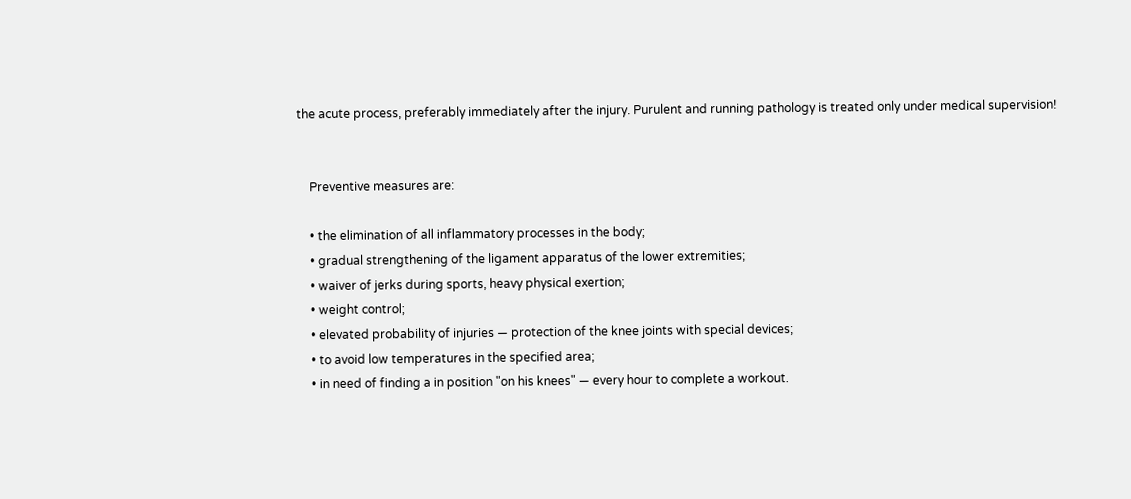the acute process, preferably immediately after the injury. Purulent and running pathology is treated only under medical supervision!


    Preventive measures are:

    • the elimination of all inflammatory processes in the body;
    • gradual strengthening of the ligament apparatus of the lower extremities;
    • waiver of jerks during sports, heavy physical exertion;
    • weight control;
    • elevated probability of injuries — protection of the knee joints with special devices;
    • to avoid low temperatures in the specified area;
    • in need of finding a in position "on his knees" — every hour to complete a workout.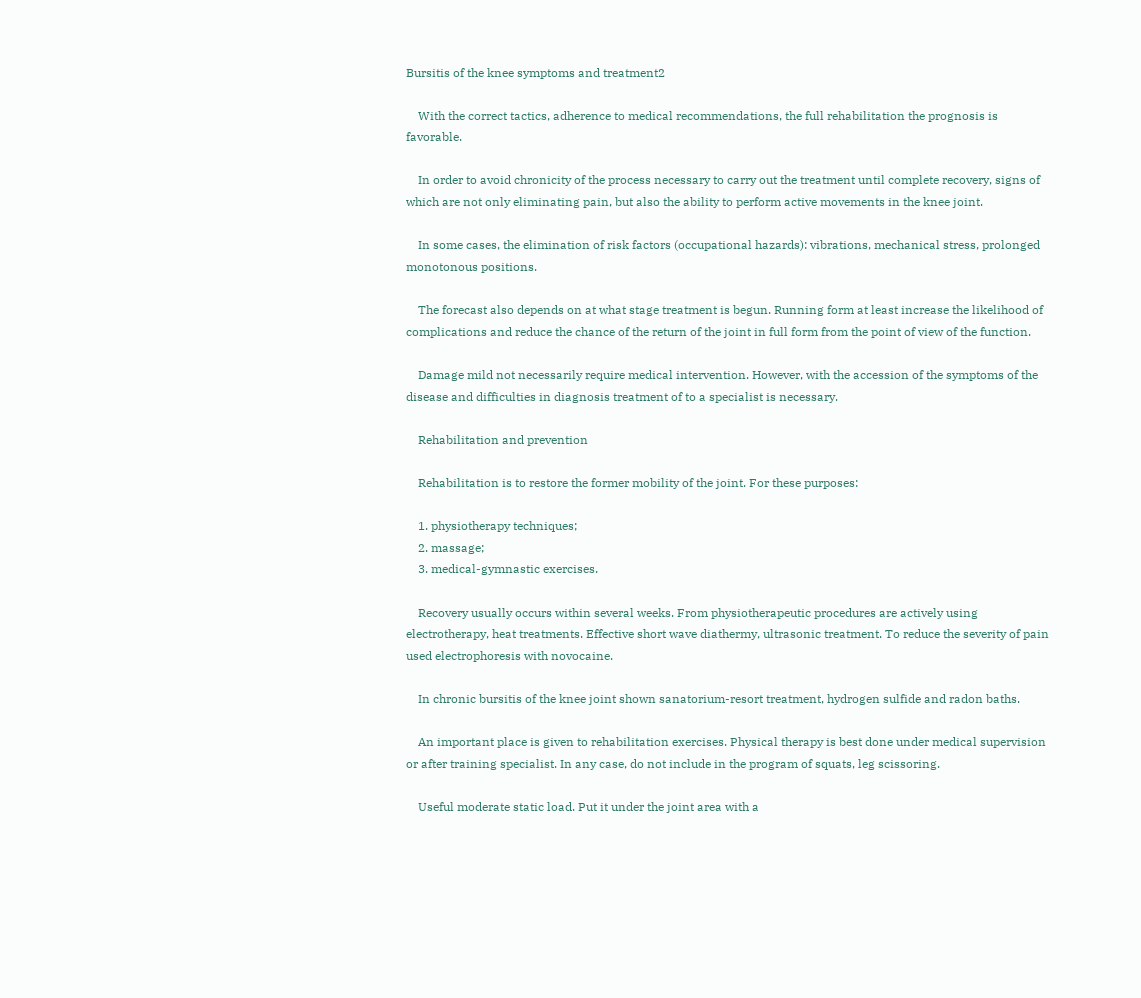Bursitis of the knee symptoms and treatment2

    With the correct tactics, adherence to medical recommendations, the full rehabilitation the prognosis is favorable.

    In order to avoid chronicity of the process necessary to carry out the treatment until complete recovery, signs of which are not only eliminating pain, but also the ability to perform active movements in the knee joint.

    In some cases, the elimination of risk factors (occupational hazards): vibrations, mechanical stress, prolonged monotonous positions.

    The forecast also depends on at what stage treatment is begun. Running form at least increase the likelihood of complications and reduce the chance of the return of the joint in full form from the point of view of the function.

    Damage mild not necessarily require medical intervention. However, with the accession of the symptoms of the disease and difficulties in diagnosis treatment of to a specialist is necessary.

    Rehabilitation and prevention

    Rehabilitation is to restore the former mobility of the joint. For these purposes:

    1. physiotherapy techniques;
    2. massage;
    3. medical-gymnastic exercises.

    Recovery usually occurs within several weeks. From physiotherapeutic procedures are actively using electrotherapy, heat treatments. Effective short wave diathermy, ultrasonic treatment. To reduce the severity of pain used electrophoresis with novocaine.

    In chronic bursitis of the knee joint shown sanatorium-resort treatment, hydrogen sulfide and radon baths.

    An important place is given to rehabilitation exercises. Physical therapy is best done under medical supervision or after training specialist. In any case, do not include in the program of squats, leg scissoring.

    Useful moderate static load. Put it under the joint area with a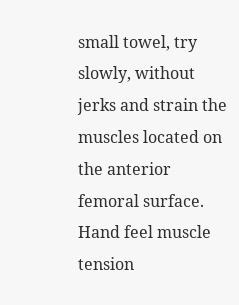small towel, try slowly, without jerks and strain the muscles located on the anterior femoral surface. Hand feel muscle tension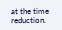at the time reduction.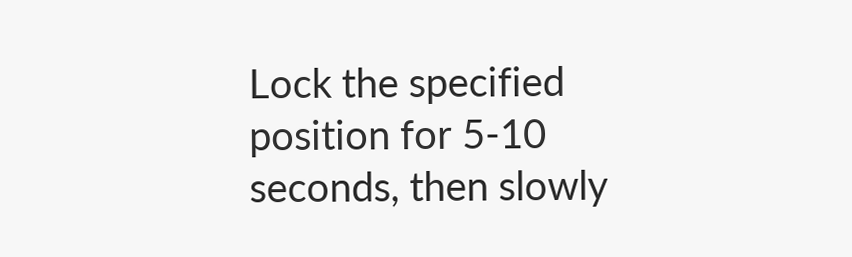Lock the specified position for 5-10 seconds, then slowly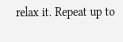relax it. Repeat up to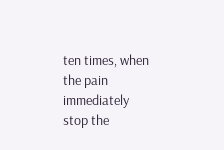ten times, when the pain immediately stop the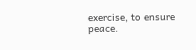exercise, to ensure peace.